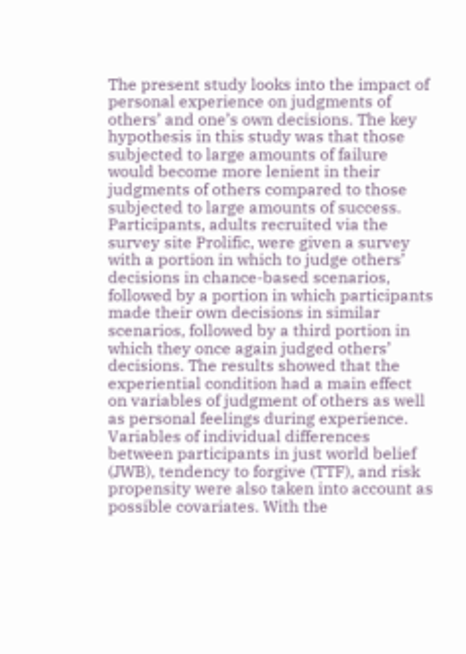The present study looks into the impact of personal experience on judgments of others’ and one’s own decisions. The key hypothesis in this study was that those subjected to large amounts of failure would become more lenient in their judgments of others compared to those subjected to large amounts of success. Participants, adults recruited via the survey site Prolific, were given a survey with a portion in which to judge others’ decisions in chance-based scenarios, followed by a portion in which participants made their own decisions in similar scenarios, followed by a third portion in which they once again judged others’ decisions. The results showed that the experiential condition had a main effect on variables of judgment of others as well as personal feelings during experience. Variables of individual differences between participants in just world belief (JWB), tendency to forgive (TTF), and risk propensity were also taken into account as possible covariates. With the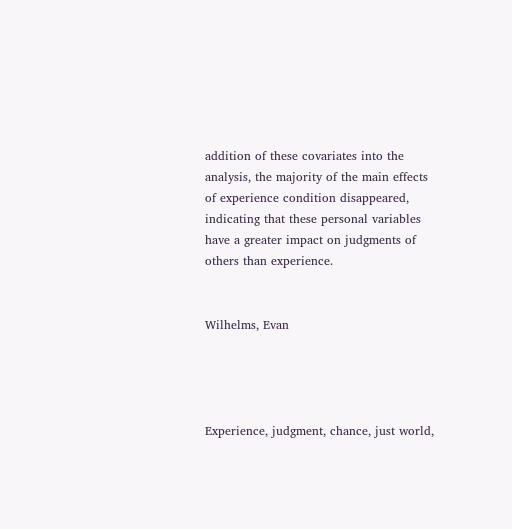addition of these covariates into the analysis, the majority of the main effects of experience condition disappeared, indicating that these personal variables have a greater impact on judgments of others than experience.


Wilhelms, Evan




Experience, judgment, chance, just world,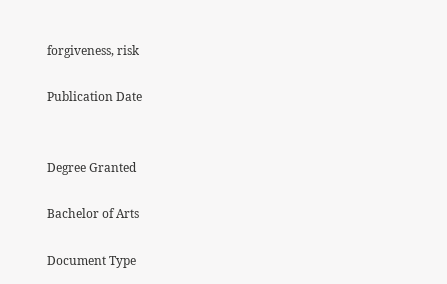forgiveness, risk

Publication Date


Degree Granted

Bachelor of Arts

Document Type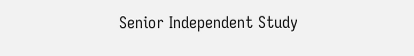Senior Independent Study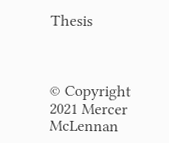Thesis



© Copyright 2021 Mercer McLennan